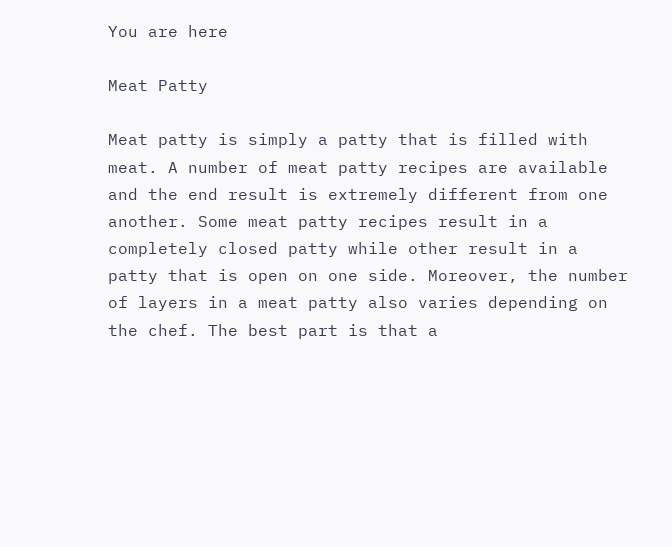You are here

Meat Patty

Meat patty is simply a patty that is filled with meat. A number of meat patty recipes are available and the end result is extremely different from one another. Some meat patty recipes result in a completely closed patty while other result in a patty that is open on one side. Moreover, the number of layers in a meat patty also varies depending on the chef. The best part is that a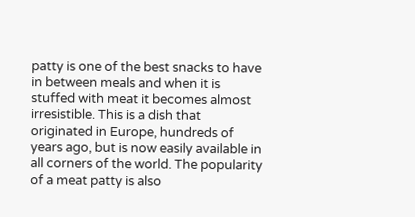patty is one of the best snacks to have in between meals and when it is stuffed with meat it becomes almost irresistible. This is a dish that originated in Europe, hundreds of years ago, but is now easily available in all corners of the world. The popularity of a meat patty is also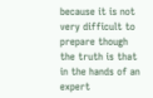because it is not very difficult to prepare though the truth is that in the hands of an expert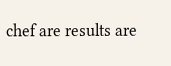chef are results are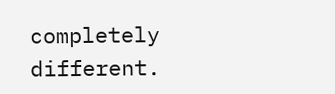completely different.